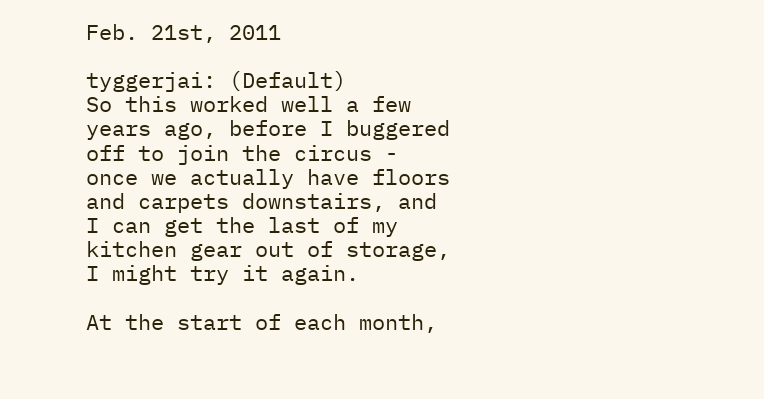Feb. 21st, 2011

tyggerjai: (Default)
So this worked well a few years ago, before I buggered off to join the circus - once we actually have floors and carpets downstairs, and I can get the last of my kitchen gear out of storage, I might try it again.

At the start of each month,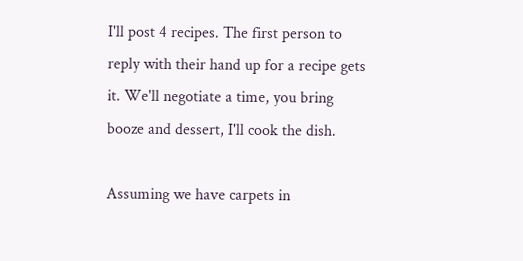I'll post 4 recipes. The first person to reply with their hand up for a recipe gets it. We'll negotiate a time, you bring booze and dessert, I'll cook the dish.

Assuming we have carpets in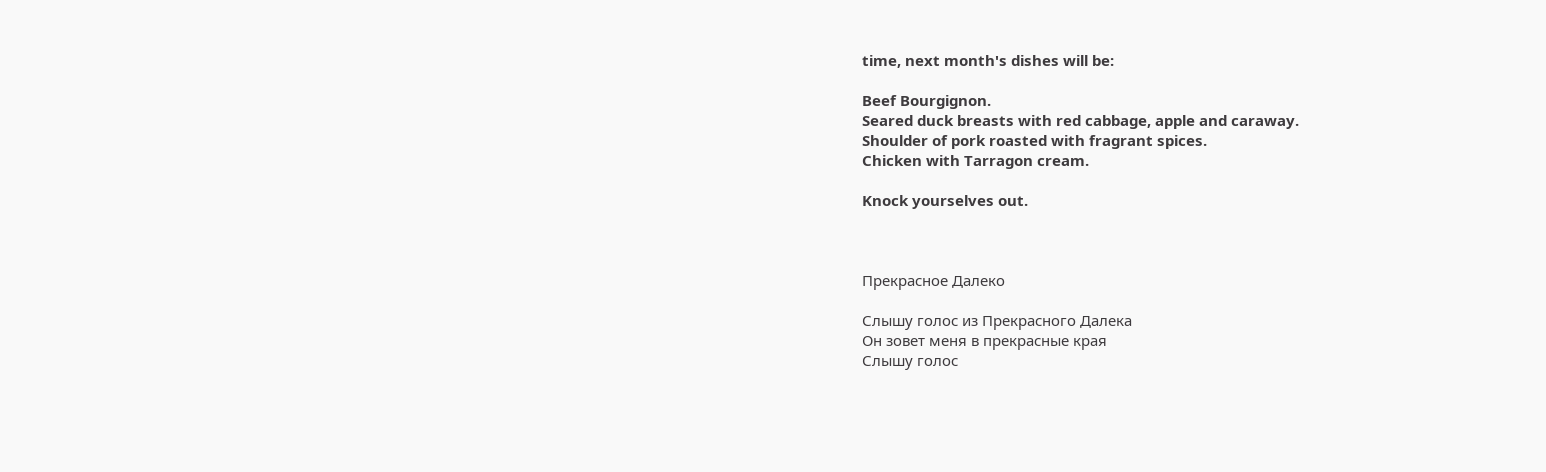time, next month's dishes will be:

Beef Bourgignon.
Seared duck breasts with red cabbage, apple and caraway.
Shoulder of pork roasted with fragrant spices.
Chicken with Tarragon cream.

Knock yourselves out.



Прекрасное Далеко

Слышу голос из Прекрасного Далека
Он зовет меня в прекрасные края
Слышу голос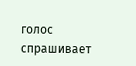голос спрашивает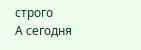строго
А сегодня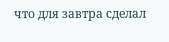что для завтра сделал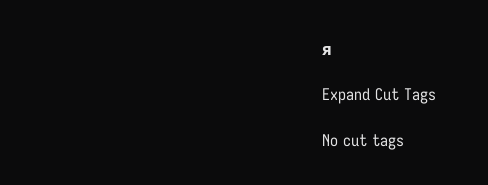я

Expand Cut Tags

No cut tags